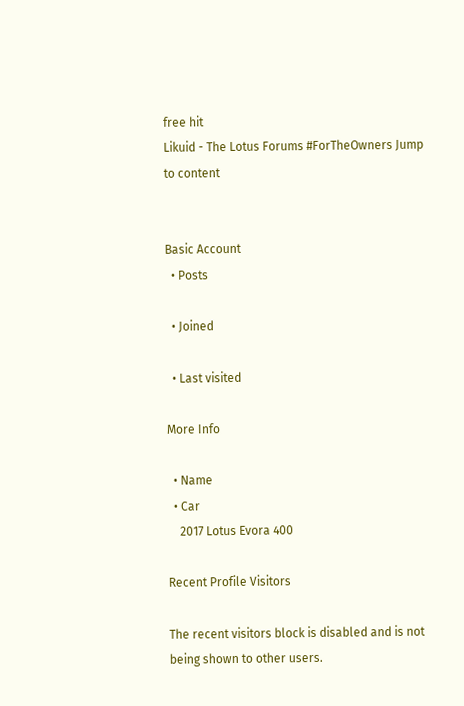free hit
Likuid - The Lotus Forums #ForTheOwners Jump to content


Basic Account
  • Posts

  • Joined

  • Last visited

More Info

  • Name
  • Car
    2017 Lotus Evora 400

Recent Profile Visitors

The recent visitors block is disabled and is not being shown to other users.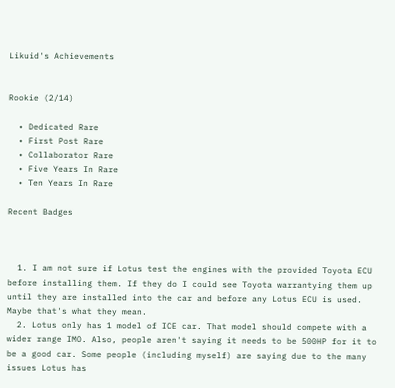Likuid's Achievements


Rookie (2/14)

  • Dedicated Rare
  • First Post Rare
  • Collaborator Rare
  • Five Years In Rare
  • Ten Years In Rare

Recent Badges



  1. I am not sure if Lotus test the engines with the provided Toyota ECU before installing them. If they do I could see Toyota warrantying them up until they are installed into the car and before any Lotus ECU is used. Maybe that's what they mean.
  2. Lotus only has 1 model of ICE car. That model should compete with a wider range IMO. Also, people aren't saying it needs to be 500HP for it to be a good car. Some people (including myself) are saying due to the many issues Lotus has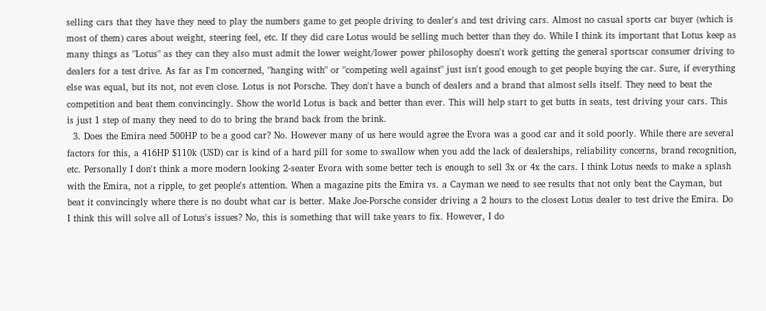selling cars that they have they need to play the numbers game to get people driving to dealer's and test driving cars. Almost no casual sports car buyer (which is most of them) cares about weight, steering feel, etc. If they did care Lotus would be selling much better than they do. While I think its important that Lotus keep as many things as "Lotus" as they can they also must admit the lower weight/lower power philosophy doesn't work getting the general sportscar consumer driving to dealers for a test drive. As far as I'm concerned, "hanging with" or "competing well against" just isn't good enough to get people buying the car. Sure, if everything else was equal, but its not, not even close. Lotus is not Porsche. They don't have a bunch of dealers and a brand that almost sells itself. They need to beat the competition and beat them convincingly. Show the world Lotus is back and better than ever. This will help start to get butts in seats, test driving your cars. This is just 1 step of many they need to do to bring the brand back from the brink.
  3. Does the Emira need 500HP to be a good car? No. However many of us here would agree the Evora was a good car and it sold poorly. While there are several factors for this, a 416HP $110k (USD) car is kind of a hard pill for some to swallow when you add the lack of dealerships, reliability concerns, brand recognition, etc. Personally I don't think a more modern looking 2-seater Evora with some better tech is enough to sell 3x or 4x the cars. I think Lotus needs to make a splash with the Emira, not a ripple, to get people's attention. When a magazine pits the Emira vs. a Cayman we need to see results that not only beat the Cayman, but beat it convincingly where there is no doubt what car is better. Make Joe-Porsche consider driving a 2 hours to the closest Lotus dealer to test drive the Emira. Do I think this will solve all of Lotus's issues? No, this is something that will take years to fix. However, I do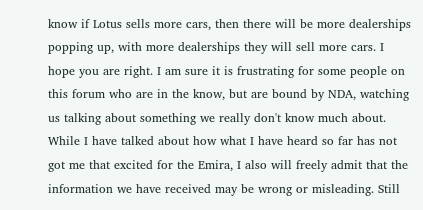know if Lotus sells more cars, then there will be more dealerships popping up, with more dealerships they will sell more cars. I hope you are right. I am sure it is frustrating for some people on this forum who are in the know, but are bound by NDA, watching us talking about something we really don't know much about. While I have talked about how what I have heard so far has not got me that excited for the Emira, I also will freely admit that the information we have received may be wrong or misleading. Still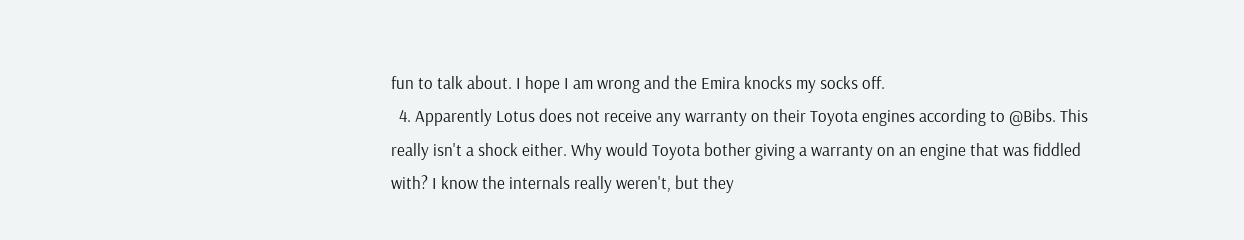fun to talk about. I hope I am wrong and the Emira knocks my socks off.
  4. Apparently Lotus does not receive any warranty on their Toyota engines according to @Bibs. This really isn't a shock either. Why would Toyota bother giving a warranty on an engine that was fiddled with? I know the internals really weren't, but they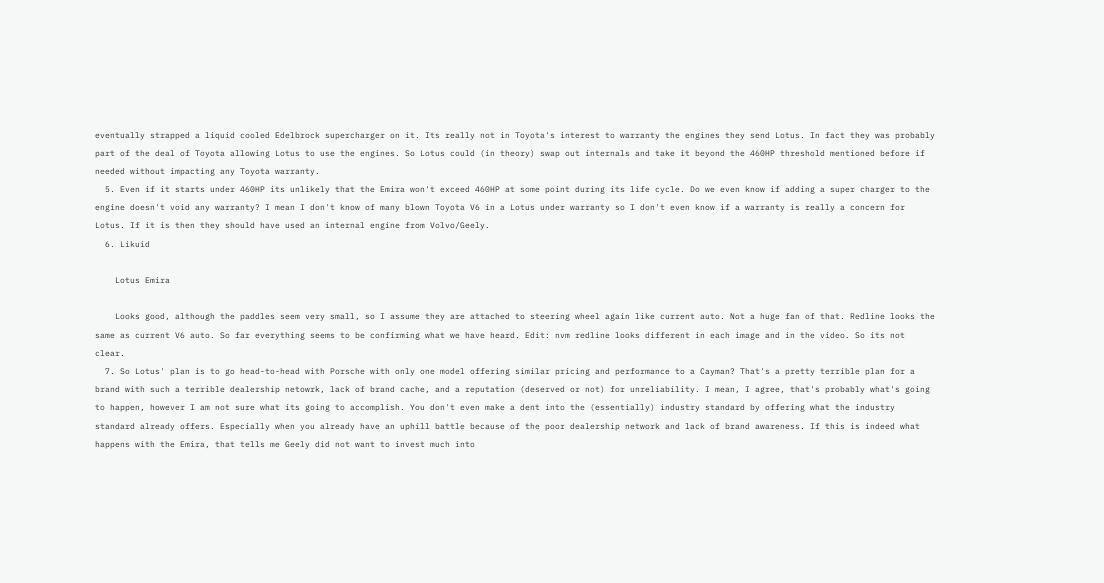eventually strapped a liquid cooled Edelbrock supercharger on it. Its really not in Toyota's interest to warranty the engines they send Lotus. In fact they was probably part of the deal of Toyota allowing Lotus to use the engines. So Lotus could (in theory) swap out internals and take it beyond the 460HP threshold mentioned before if needed without impacting any Toyota warranty.
  5. Even if it starts under 460HP its unlikely that the Emira won't exceed 460HP at some point during its life cycle. Do we even know if adding a super charger to the engine doesn't void any warranty? I mean I don't know of many blown Toyota V6 in a Lotus under warranty so I don't even know if a warranty is really a concern for Lotus. If it is then they should have used an internal engine from Volvo/Geely.
  6. Likuid

    Lotus Emira

    Looks good, although the paddles seem very small, so I assume they are attached to steering wheel again like current auto. Not a huge fan of that. Redline looks the same as current V6 auto. So far everything seems to be confirming what we have heard. Edit: nvm redline looks different in each image and in the video. So its not clear.
  7. So Lotus' plan is to go head-to-head with Porsche with only one model offering similar pricing and performance to a Cayman? That's a pretty terrible plan for a brand with such a terrible dealership netowrk, lack of brand cache, and a reputation (deserved or not) for unreliability. I mean, I agree, that's probably what's going to happen, however I am not sure what its going to accomplish. You don't even make a dent into the (essentially) industry standard by offering what the industry standard already offers. Especially when you already have an uphill battle because of the poor dealership network and lack of brand awareness. If this is indeed what happens with the Emira, that tells me Geely did not want to invest much into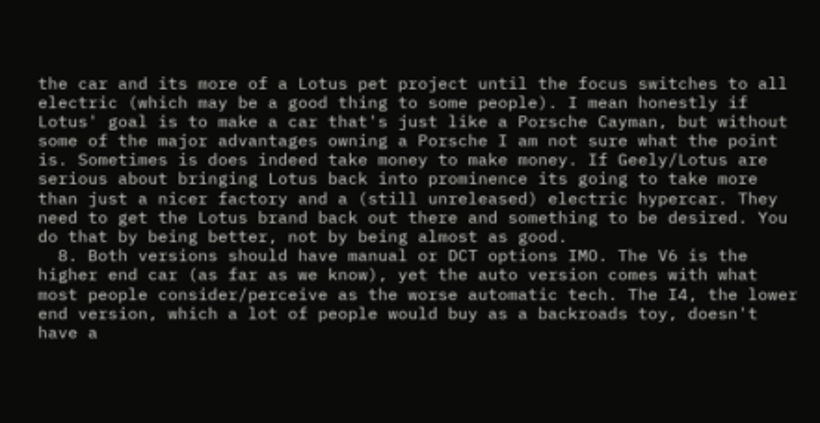the car and its more of a Lotus pet project until the focus switches to all electric (which may be a good thing to some people). I mean honestly if Lotus' goal is to make a car that's just like a Porsche Cayman, but without some of the major advantages owning a Porsche I am not sure what the point is. Sometimes is does indeed take money to make money. If Geely/Lotus are serious about bringing Lotus back into prominence its going to take more than just a nicer factory and a (still unreleased) electric hypercar. They need to get the Lotus brand back out there and something to be desired. You do that by being better, not by being almost as good.
  8. Both versions should have manual or DCT options IMO. The V6 is the higher end car (as far as we know), yet the auto version comes with what most people consider/perceive as the worse automatic tech. The I4, the lower end version, which a lot of people would buy as a backroads toy, doesn't have a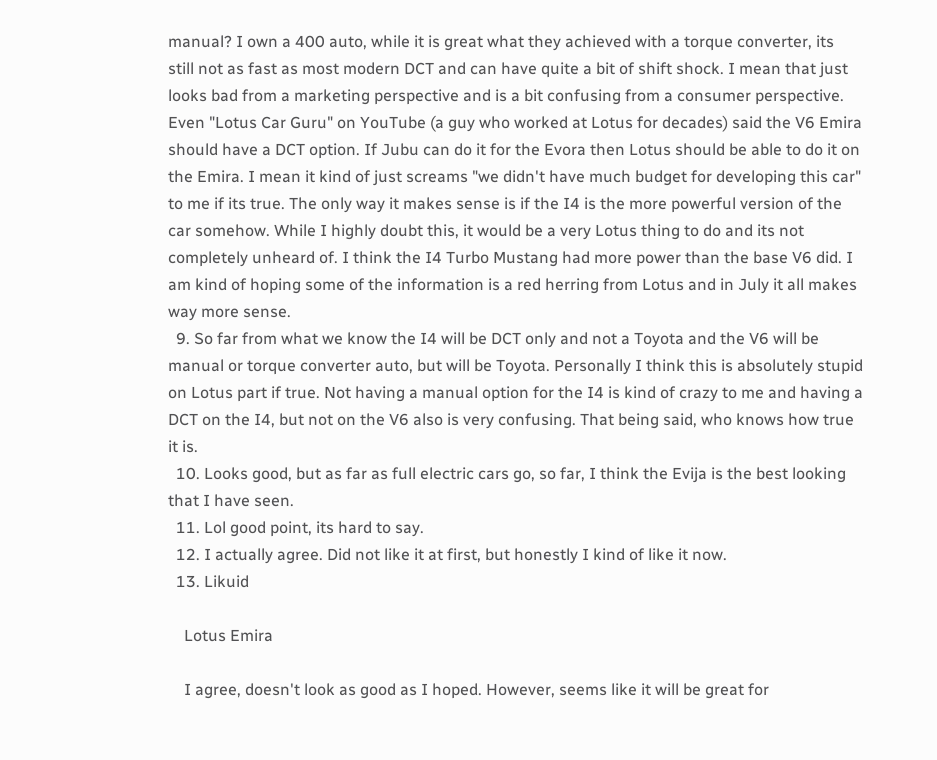manual? I own a 400 auto, while it is great what they achieved with a torque converter, its still not as fast as most modern DCT and can have quite a bit of shift shock. I mean that just looks bad from a marketing perspective and is a bit confusing from a consumer perspective. Even "Lotus Car Guru" on YouTube (a guy who worked at Lotus for decades) said the V6 Emira should have a DCT option. If Jubu can do it for the Evora then Lotus should be able to do it on the Emira. I mean it kind of just screams "we didn't have much budget for developing this car" to me if its true. The only way it makes sense is if the I4 is the more powerful version of the car somehow. While I highly doubt this, it would be a very Lotus thing to do and its not completely unheard of. I think the I4 Turbo Mustang had more power than the base V6 did. I am kind of hoping some of the information is a red herring from Lotus and in July it all makes way more sense.
  9. So far from what we know the I4 will be DCT only and not a Toyota and the V6 will be manual or torque converter auto, but will be Toyota. Personally I think this is absolutely stupid on Lotus part if true. Not having a manual option for the I4 is kind of crazy to me and having a DCT on the I4, but not on the V6 also is very confusing. That being said, who knows how true it is.
  10. Looks good, but as far as full electric cars go, so far, I think the Evija is the best looking that I have seen.
  11. Lol good point, its hard to say.
  12. I actually agree. Did not like it at first, but honestly I kind of like it now.
  13. Likuid

    Lotus Emira

    I agree, doesn't look as good as I hoped. However, seems like it will be great for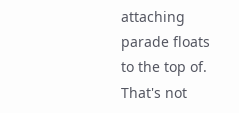attaching parade floats to the top of. That's not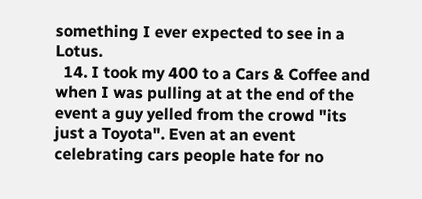something I ever expected to see in a Lotus.
  14. I took my 400 to a Cars & Coffee and when I was pulling at at the end of the event a guy yelled from the crowd "its just a Toyota". Even at an event celebrating cars people hate for no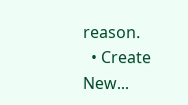reason.
  • Create New...